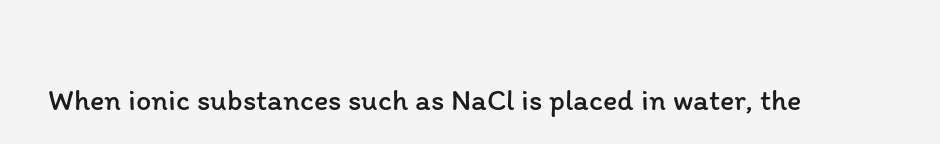When ionic substances such as NaCl is placed in water, the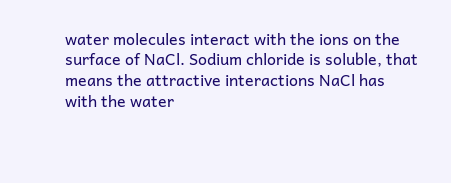water molecules interact with the ions on the surface of NaCl. Sodium chloride is soluble, that means the attractive interactions NaCl has with the water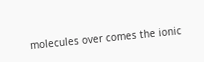molecules over comes the ionic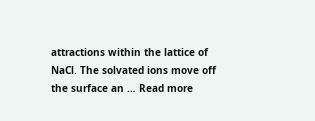attractions within the lattice of NaCl. The solvated ions move off the surface an … Read more